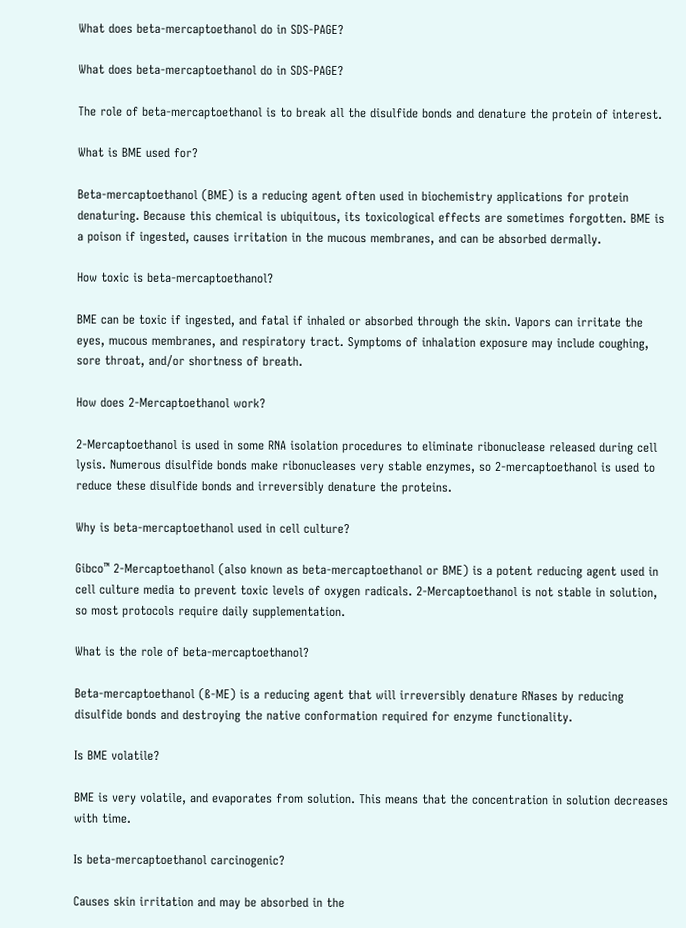What does beta-mercaptoethanol do in SDS-PAGE?

What does beta-mercaptoethanol do in SDS-PAGE?

The role of beta-mercaptoethanol is to break all the disulfide bonds and denature the protein of interest.

What is BME used for?

Beta-mercaptoethanol (BME) is a reducing agent often used in biochemistry applications for protein denaturing. Because this chemical is ubiquitous, its toxicological effects are sometimes forgotten. BME is a poison if ingested, causes irritation in the mucous membranes, and can be absorbed dermally.

How toxic is beta-mercaptoethanol?

BME can be toxic if ingested, and fatal if inhaled or absorbed through the skin. Vapors can irritate the eyes, mucous membranes, and respiratory tract. Symptoms of inhalation exposure may include coughing, sore throat, and/or shortness of breath.

How does 2-Mercaptoethanol work?

2-Mercaptoethanol is used in some RNA isolation procedures to eliminate ribonuclease released during cell lysis. Numerous disulfide bonds make ribonucleases very stable enzymes, so 2-mercaptoethanol is used to reduce these disulfide bonds and irreversibly denature the proteins.

Why is beta-mercaptoethanol used in cell culture?

Gibco™ 2-Mercaptoethanol (also known as beta-mercaptoethanol or BME) is a potent reducing agent used in cell culture media to prevent toxic levels of oxygen radicals. 2-Mercaptoethanol is not stable in solution, so most protocols require daily supplementation.

What is the role of beta-mercaptoethanol?

Beta-mercaptoethanol (ß-ME) is a reducing agent that will irreversibly denature RNases by reducing disulfide bonds and destroying the native conformation required for enzyme functionality.

Is BME volatile?

BME is very volatile, and evaporates from solution. This means that the concentration in solution decreases with time.

Is beta-mercaptoethanol carcinogenic?

Causes skin irritation and may be absorbed in the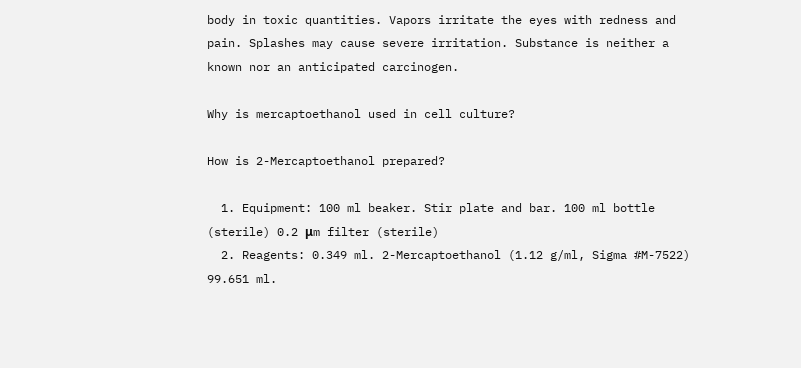body in toxic quantities. Vapors irritate the eyes with redness and pain. Splashes may cause severe irritation. Substance is neither a known nor an anticipated carcinogen.

Why is mercaptoethanol used in cell culture?

How is 2-Mercaptoethanol prepared?

  1. Equipment: 100 ml beaker. Stir plate and bar. 100 ml bottle (sterile) 0.2 μm filter (sterile)
  2. Reagents: 0.349 ml. 2-Mercaptoethanol (1.12 g/ml, Sigma #M-7522) 99.651 ml.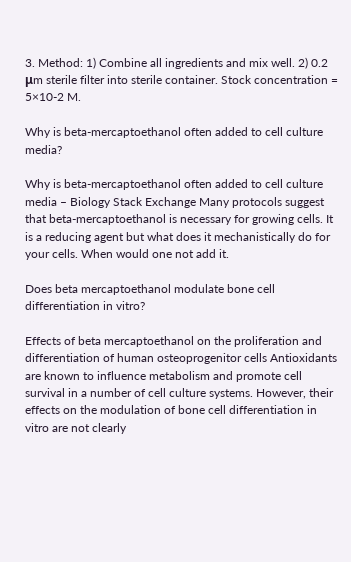3. Method: 1) Combine all ingredients and mix well. 2) 0.2 μm sterile filter into sterile container. Stock concentration = 5×10-2 M.

Why is beta-mercaptoethanol often added to cell culture media?

Why is beta-mercaptoethanol often added to cell culture media – Biology Stack Exchange Many protocols suggest that beta-mercaptoethanol is necessary for growing cells. It is a reducing agent but what does it mechanistically do for your cells. When would one not add it.

Does beta mercaptoethanol modulate bone cell differentiation in vitro?

Effects of beta mercaptoethanol on the proliferation and differentiation of human osteoprogenitor cells Antioxidants are known to influence metabolism and promote cell survival in a number of cell culture systems. However, their effects on the modulation of bone cell differentiation in vitro are not clearly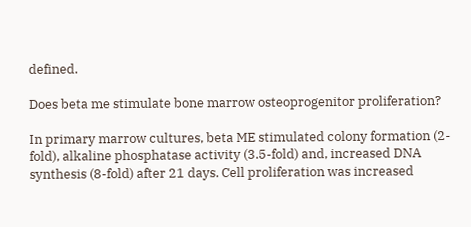defined.

Does beta me stimulate bone marrow osteoprogenitor proliferation?

In primary marrow cultures, beta ME stimulated colony formation (2-fold), alkaline phosphatase activity (3.5-fold) and, increased DNA synthesis (8-fold) after 21 days. Cell proliferation was increased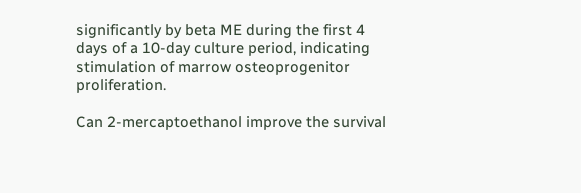significantly by beta ME during the first 4 days of a 10-day culture period, indicating stimulation of marrow osteoprogenitor proliferation.

Can 2-mercaptoethanol improve the survival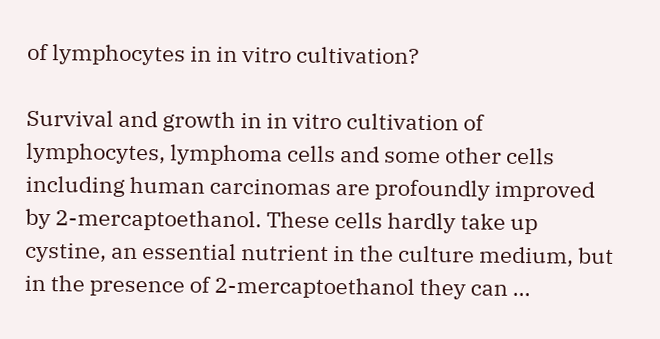of lymphocytes in in vitro cultivation?

Survival and growth in in vitro cultivation of lymphocytes, lymphoma cells and some other cells including human carcinomas are profoundly improved by 2-mercaptoethanol. These cells hardly take up cystine, an essential nutrient in the culture medium, but in the presence of 2-mercaptoethanol they can …